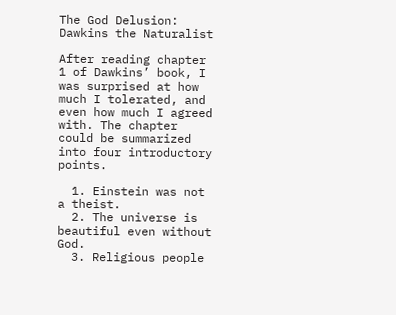The God Delusion: Dawkins the Naturalist

After reading chapter 1 of Dawkins’ book, I was surprised at how much I tolerated, and even how much I agreed with. The chapter could be summarized into four introductory points.

  1. Einstein was not a theist.
  2. The universe is beautiful even without God.
  3. Religious people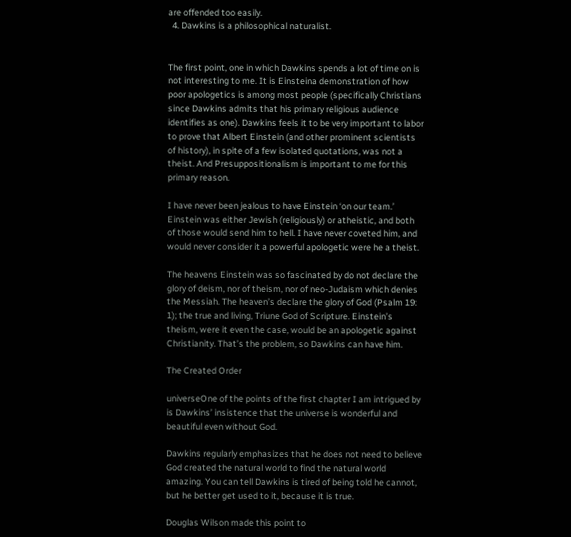are offended too easily.
  4. Dawkins is a philosophical naturalist.


The first point, one in which Dawkins spends a lot of time on is not interesting to me. It is Einsteina demonstration of how poor apologetics is among most people (specifically Christians since Dawkins admits that his primary religious audience identifies as one). Dawkins feels it to be very important to labor to prove that Albert Einstein (and other prominent scientists of history), in spite of a few isolated quotations, was not a theist. And Presuppositionalism is important to me for this primary reason.

I have never been jealous to have Einstein ‘on our team.’ Einstein was either Jewish (religiously) or atheistic, and both of those would send him to hell. I have never coveted him, and would never consider it a powerful apologetic were he a theist.

The heavens Einstein was so fascinated by do not declare the glory of deism, nor of theism, nor of neo-Judaism which denies the Messiah. The heaven’s declare the glory of God (Psalm 19: 1); the true and living, Triune God of Scripture. Einstein’s theism, were it even the case, would be an apologetic against Christianity. That’s the problem, so Dawkins can have him.

The Created Order

universeOne of the points of the first chapter I am intrigued by is Dawkins’ insistence that the universe is wonderful and beautiful even without God.

Dawkins regularly emphasizes that he does not need to believe God created the natural world to find the natural world amazing. You can tell Dawkins is tired of being told he cannot, but he better get used to it, because it is true.

Douglas Wilson made this point to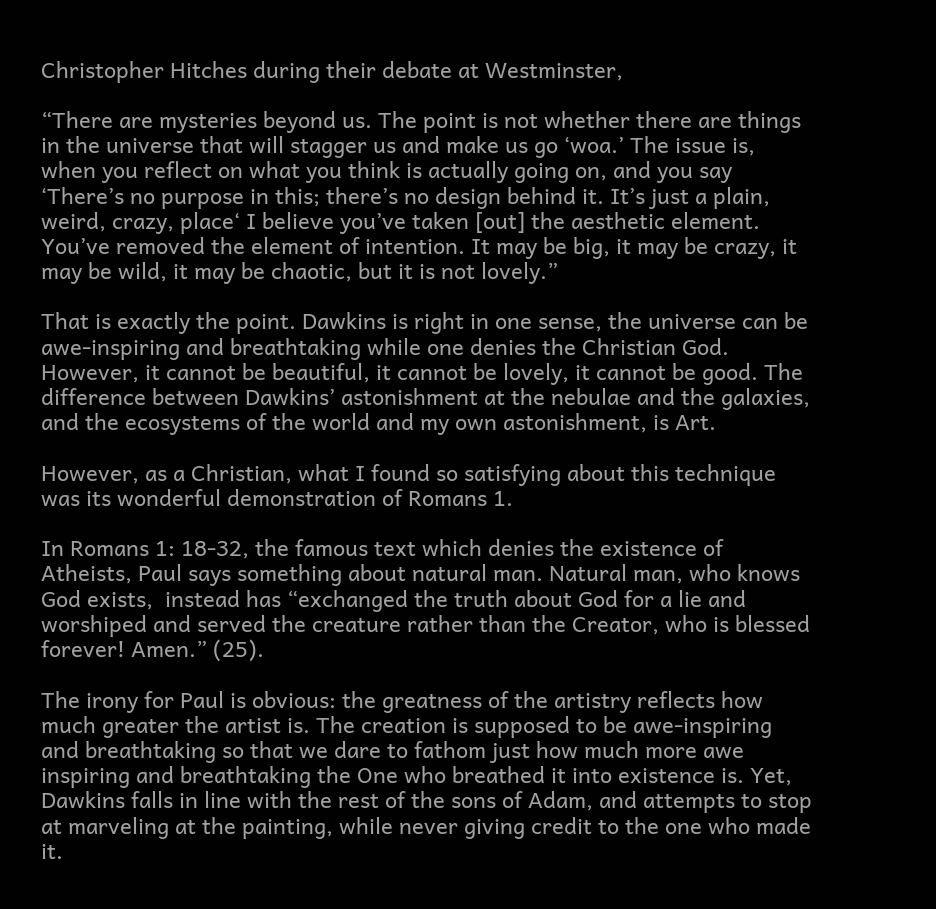Christopher Hitches during their debate at Westminster,

“There are mysteries beyond us. The point is not whether there are things in the universe that will stagger us and make us go ‘woa.’ The issue is, when you reflect on what you think is actually going on, and you say ‘There’s no purpose in this; there’s no design behind it. It’s just a plain, weird, crazy, place‘ I believe you’ve taken [out] the aesthetic element. You’ve removed the element of intention. It may be big, it may be crazy, it may be wild, it may be chaotic, but it is not lovely.”

That is exactly the point. Dawkins is right in one sense, the universe can be awe-inspiring and breathtaking while one denies the Christian God. However, it cannot be beautiful, it cannot be lovely, it cannot be good. The difference between Dawkins’ astonishment at the nebulae and the galaxies, and the ecosystems of the world and my own astonishment, is Art.

However, as a Christian, what I found so satisfying about this technique was its wonderful demonstration of Romans 1.

In Romans 1: 18-32, the famous text which denies the existence of Atheists, Paul says something about natural man. Natural man, who knows God exists,  instead has “exchanged the truth about God for a lie and worshiped and served the creature rather than the Creator, who is blessed forever! Amen.” (25).

The irony for Paul is obvious: the greatness of the artistry reflects how much greater the artist is. The creation is supposed to be awe-inspiring and breathtaking so that we dare to fathom just how much more awe inspiring and breathtaking the One who breathed it into existence is. Yet, Dawkins falls in line with the rest of the sons of Adam, and attempts to stop at marveling at the painting, while never giving credit to the one who made it.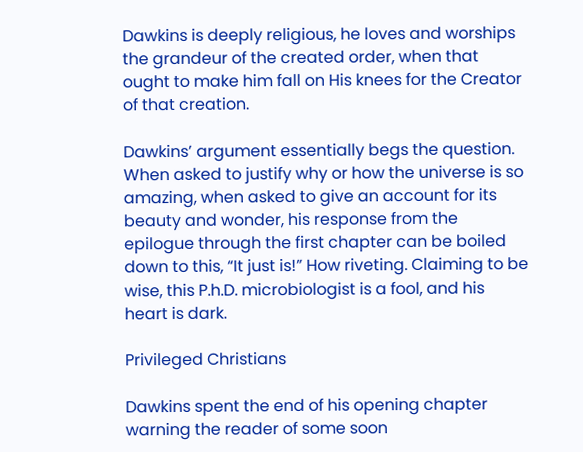Dawkins is deeply religious, he loves and worships the grandeur of the created order, when that ought to make him fall on His knees for the Creator of that creation.

Dawkins’ argument essentially begs the question. When asked to justify why or how the universe is so amazing, when asked to give an account for its beauty and wonder, his response from the epilogue through the first chapter can be boiled down to this, “It just is!” How riveting. Claiming to be wise, this P.h.D. microbiologist is a fool, and his heart is dark.

Privileged Christians

Dawkins spent the end of his opening chapter warning the reader of some soon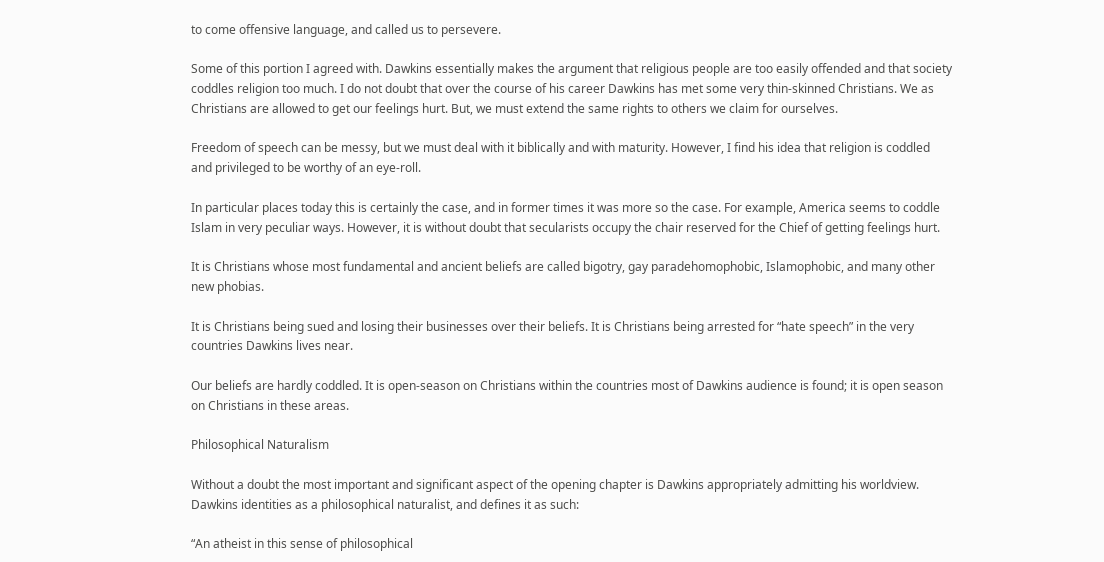to come offensive language, and called us to persevere.

Some of this portion I agreed with. Dawkins essentially makes the argument that religious people are too easily offended and that society coddles religion too much. I do not doubt that over the course of his career Dawkins has met some very thin-skinned Christians. We as Christians are allowed to get our feelings hurt. But, we must extend the same rights to others we claim for ourselves.

Freedom of speech can be messy, but we must deal with it biblically and with maturity. However, I find his idea that religion is coddled and privileged to be worthy of an eye-roll.

In particular places today this is certainly the case, and in former times it was more so the case. For example, America seems to coddle Islam in very peculiar ways. However, it is without doubt that secularists occupy the chair reserved for the Chief of getting feelings hurt.

It is Christians whose most fundamental and ancient beliefs are called bigotry, gay paradehomophobic, Islamophobic, and many other new phobias.

It is Christians being sued and losing their businesses over their beliefs. It is Christians being arrested for “hate speech” in the very countries Dawkins lives near.

Our beliefs are hardly coddled. It is open-season on Christians within the countries most of Dawkins audience is found; it is open season on Christians in these areas.

Philosophical Naturalism

Without a doubt the most important and significant aspect of the opening chapter is Dawkins appropriately admitting his worldview. Dawkins identities as a philosophical naturalist, and defines it as such:

“An atheist in this sense of philosophical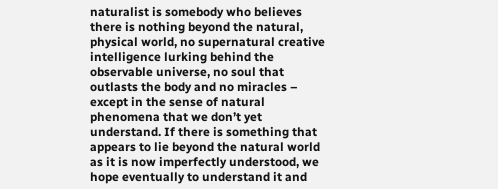naturalist is somebody who believes there is nothing beyond the natural, physical world, no supernatural creative intelligence lurking behind the observable universe, no soul that outlasts the body and no miracles – except in the sense of natural phenomena that we don’t yet understand. If there is something that appears to lie beyond the natural world as it is now imperfectly understood, we hope eventually to understand it and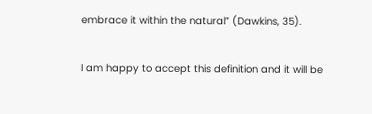embrace it within the natural” (Dawkins, 35).

I am happy to accept this definition and it will be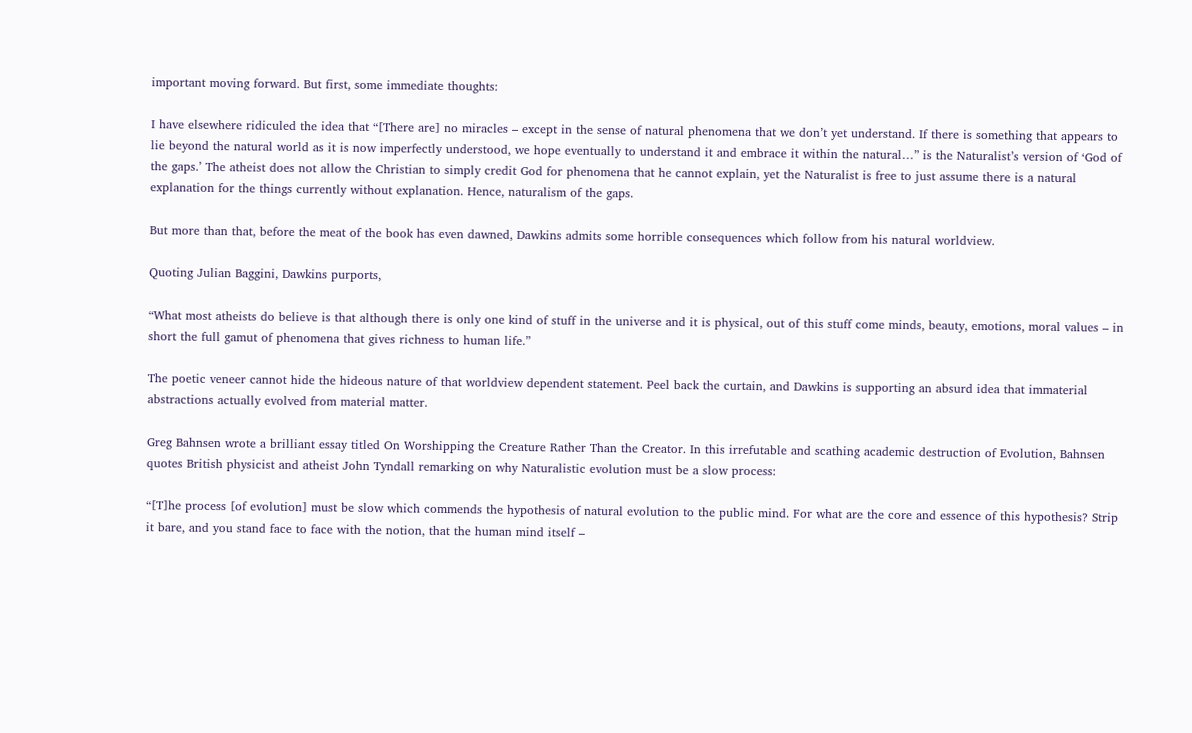important moving forward. But first, some immediate thoughts:

I have elsewhere ridiculed the idea that “[There are] no miracles – except in the sense of natural phenomena that we don’t yet understand. If there is something that appears to lie beyond the natural world as it is now imperfectly understood, we hope eventually to understand it and embrace it within the natural…” is the Naturalist’s version of ‘God of the gaps.’ The atheist does not allow the Christian to simply credit God for phenomena that he cannot explain, yet the Naturalist is free to just assume there is a natural explanation for the things currently without explanation. Hence, naturalism of the gaps.

But more than that, before the meat of the book has even dawned, Dawkins admits some horrible consequences which follow from his natural worldview.

Quoting Julian Baggini, Dawkins purports,

“What most atheists do believe is that although there is only one kind of stuff in the universe and it is physical, out of this stuff come minds, beauty, emotions, moral values – in short the full gamut of phenomena that gives richness to human life.”

The poetic veneer cannot hide the hideous nature of that worldview dependent statement. Peel back the curtain, and Dawkins is supporting an absurd idea that immaterial abstractions actually evolved from material matter.

Greg Bahnsen wrote a brilliant essay titled On Worshipping the Creature Rather Than the Creator. In this irrefutable and scathing academic destruction of Evolution, Bahnsen quotes British physicist and atheist John Tyndall remarking on why Naturalistic evolution must be a slow process:

“[T]he process [of evolution] must be slow which commends the hypothesis of natural evolution to the public mind. For what are the core and essence of this hypothesis? Strip it bare, and you stand face to face with the notion, that the human mind itself –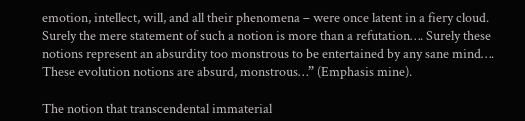emotion, intellect, will, and all their phenomena – were once latent in a fiery cloud. Surely the mere statement of such a notion is more than a refutation…. Surely these notions represent an absurdity too monstrous to be entertained by any sane mind…. These evolution notions are absurd, monstrous…” (Emphasis mine).

The notion that transcendental immaterial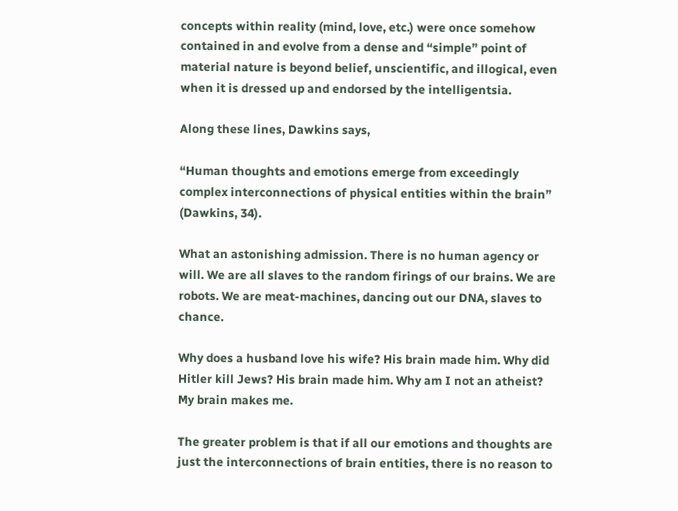concepts within reality (mind, love, etc.) were once somehow contained in and evolve from a dense and “simple” point of material nature is beyond belief, unscientific, and illogical, even when it is dressed up and endorsed by the intelligentsia.

Along these lines, Dawkins says,

“Human thoughts and emotions emerge from exceedingly complex interconnections of physical entities within the brain” (Dawkins, 34).

What an astonishing admission. There is no human agency or will. We are all slaves to the random firings of our brains. We are robots. We are meat-machines, dancing out our DNA, slaves to chance.

Why does a husband love his wife? His brain made him. Why did Hitler kill Jews? His brain made him. Why am I not an atheist? My brain makes me.

The greater problem is that if all our emotions and thoughts are just the interconnections of brain entities, there is no reason to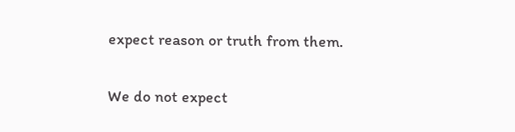expect reason or truth from them.

We do not expect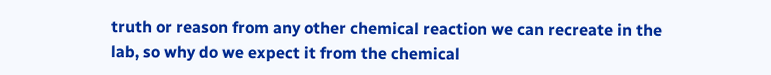truth or reason from any other chemical reaction we can recreate in the lab, so why do we expect it from the chemical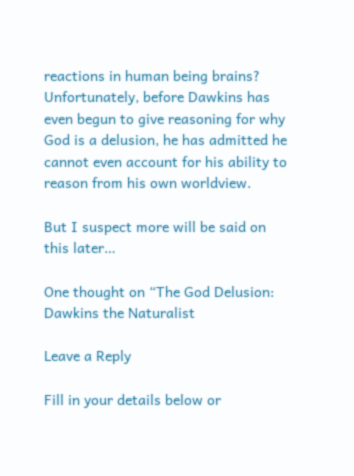reactions in human being brains? Unfortunately, before Dawkins has even begun to give reasoning for why God is a delusion, he has admitted he cannot even account for his ability to reason from his own worldview.

But I suspect more will be said on this later…

One thought on “The God Delusion: Dawkins the Naturalist

Leave a Reply

Fill in your details below or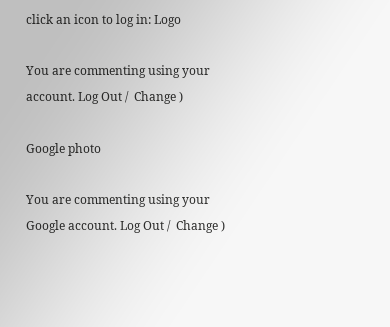click an icon to log in: Logo

You are commenting using your account. Log Out /  Change )

Google photo

You are commenting using your Google account. Log Out /  Change )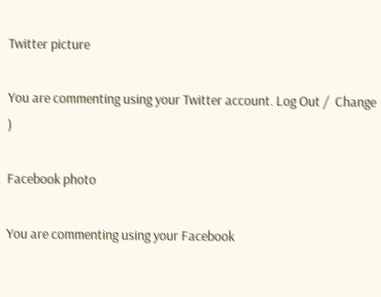Twitter picture

You are commenting using your Twitter account. Log Out /  Change )

Facebook photo

You are commenting using your Facebook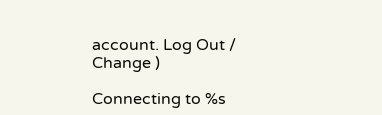account. Log Out /  Change )

Connecting to %s